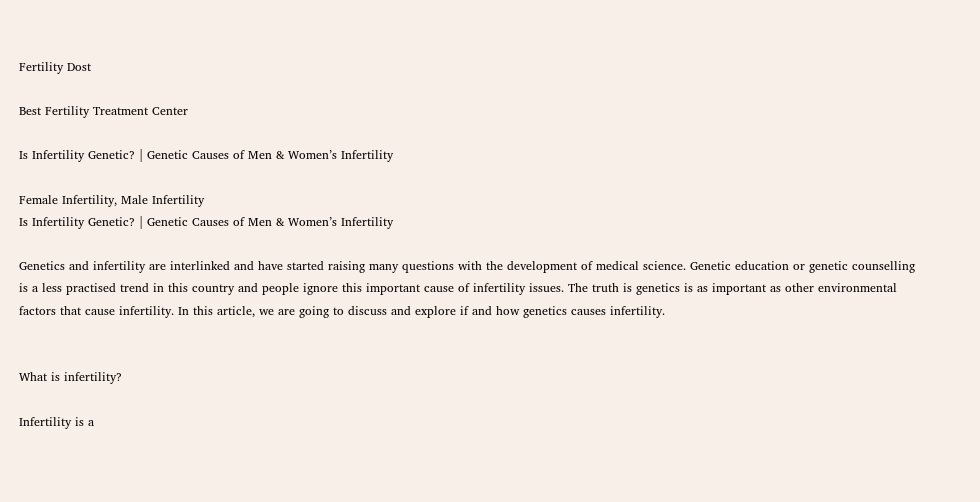Fertility Dost

Best Fertility Treatment Center

Is Infertility Genetic? | Genetic Causes of Men & Women’s Infertility

Female Infertility, Male Infertility
Is Infertility Genetic? | Genetic Causes of Men & Women’s Infertility

Genetics and infertility are interlinked and have started raising many questions with the development of medical science. Genetic education or genetic counselling is a less practised trend in this country and people ignore this important cause of infertility issues. The truth is genetics is as important as other environmental factors that cause infertility. In this article, we are going to discuss and explore if and how genetics causes infertility.


What is infertility?

Infertility is a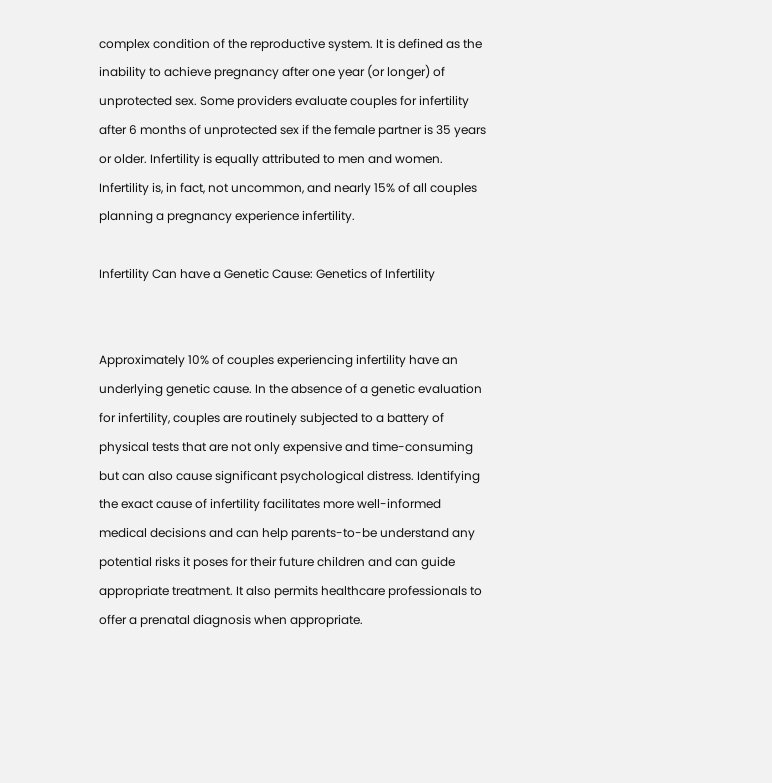complex condition of the reproductive system. It is defined as the inability to achieve pregnancy after one year (or longer) of unprotected sex. Some providers evaluate couples for infertility after 6 months of unprotected sex if the female partner is 35 years or older. Infertility is equally attributed to men and women. Infertility is, in fact, not uncommon, and nearly 15% of all couples planning a pregnancy experience infertility.

Infertility Can have a Genetic Cause: Genetics of Infertility


Approximately 10% of couples experiencing infertility have an underlying genetic cause. In the absence of a genetic evaluation for infertility, couples are routinely subjected to a battery of physical tests that are not only expensive and time-consuming but can also cause significant psychological distress. Identifying the exact cause of infertility facilitates more well-informed medical decisions and can help parents-to-be understand any potential risks it poses for their future children and can guide appropriate treatment. It also permits healthcare professionals to offer a prenatal diagnosis when appropriate.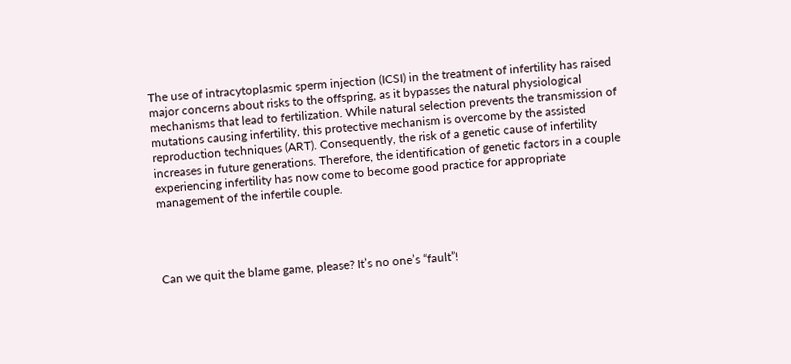The use of intracytoplasmic sperm injection (ICSI) in the treatment of infertility has raised major concerns about risks to the offspring, as it bypasses the natural physiological mechanisms that lead to fertilization. While natural selection prevents the transmission of mutations causing infertility, this protective mechanism is overcome by the assisted reproduction techniques (ART). Consequently, the risk of a genetic cause of infertility increases in future generations. Therefore, the identification of genetic factors in a couple experiencing infertility has now come to become good practice for appropriate management of the infertile couple.




Can we quit the blame game, please? It’s no one’s “fault”!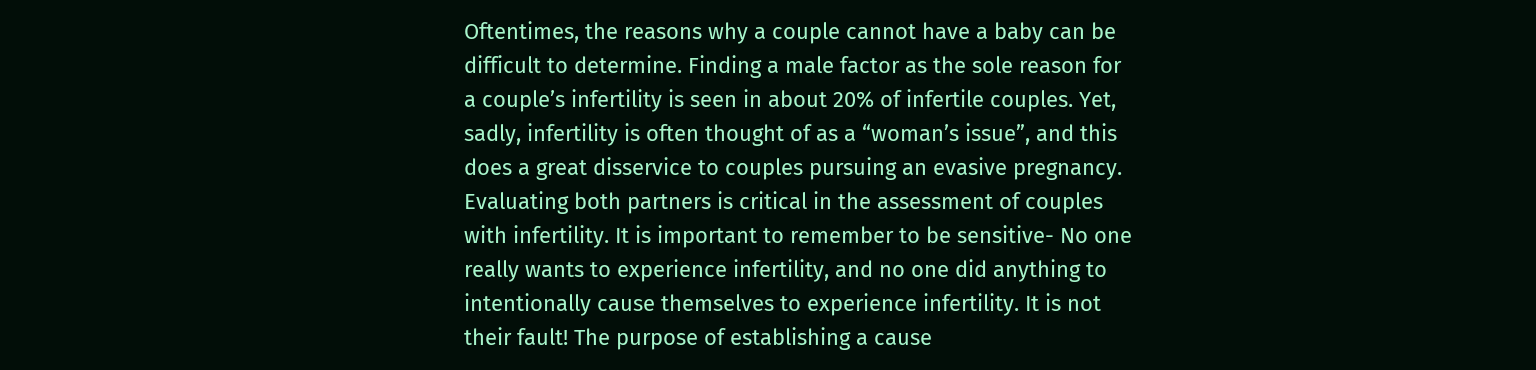Oftentimes, the reasons why a couple cannot have a baby can be difficult to determine. Finding a male factor as the sole reason for a couple’s infertility is seen in about 20% of infertile couples. Yet, sadly, infertility is often thought of as a “woman’s issue”, and this does a great disservice to couples pursuing an evasive pregnancy. Evaluating both partners is critical in the assessment of couples with infertility. It is important to remember to be sensitive- No one really wants to experience infertility, and no one did anything to intentionally cause themselves to experience infertility. It is not their fault! The purpose of establishing a cause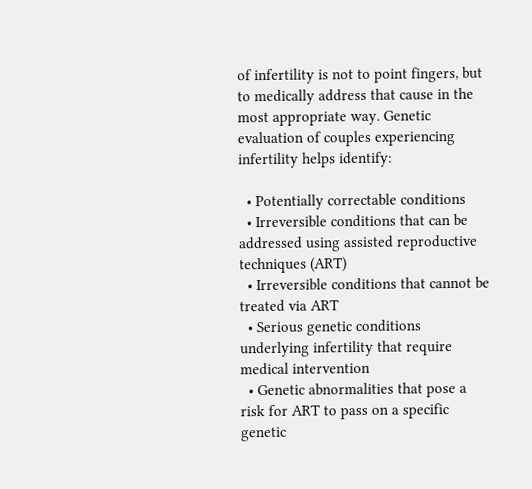of infertility is not to point fingers, but to medically address that cause in the most appropriate way. Genetic evaluation of couples experiencing infertility helps identify:

  • Potentially correctable conditions
  • Irreversible conditions that can be addressed using assisted reproductive techniques (ART)
  • Irreversible conditions that cannot be treated via ART
  • Serious genetic conditions underlying infertility that require medical intervention
  • Genetic abnormalities that pose a risk for ART to pass on a specific genetic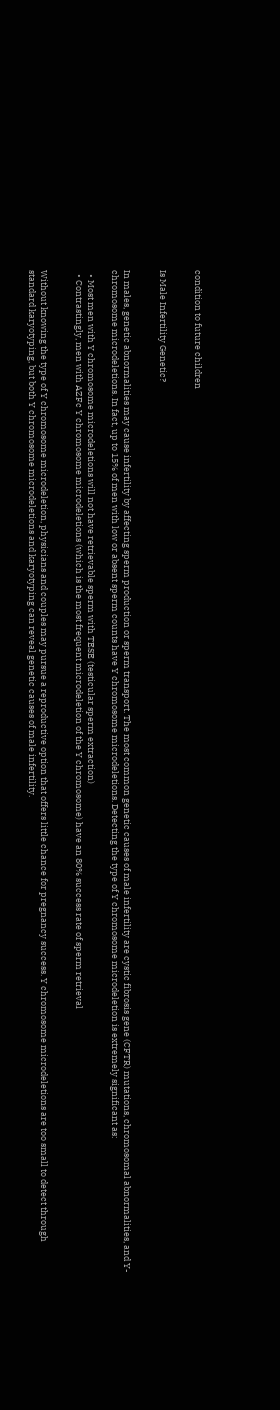condition to future children


Is Male Infertility Genetic?


In males, genetic abnormalities may cause infertility by affecting sperm production or sperm transport. The most common genetic causes of male infertility are cystic fibrosis gene (CFTR) mutations, chromosomal abnormalities, and Y-chromosome microdeletions. In fact, up to 15% of men with low or absent sperm counts have Y chromosome microdeletions. Detecting the type of Y chromosome microdeletion is extremely significant as:

  • Most men with Y chromosome microdeletions will not have retrievable sperm with TESE (testicular sperm extraction)
  • Contrastingly, men with AZFc Y chromosome microdeletions (which is the most frequent microdeletion of the Y chromosome) have an 80% success rate of sperm retrieval


Without knowing the type of Y chromosome microdeletion, physicians and couples may pursue a reproductive option that offers little chance for pregnancy success. Y chromosome microdeletions are too small to detect through standard karyotyping, but both Y chromosome microdeletions and karyotyping can reveal genetic causes of male infertility.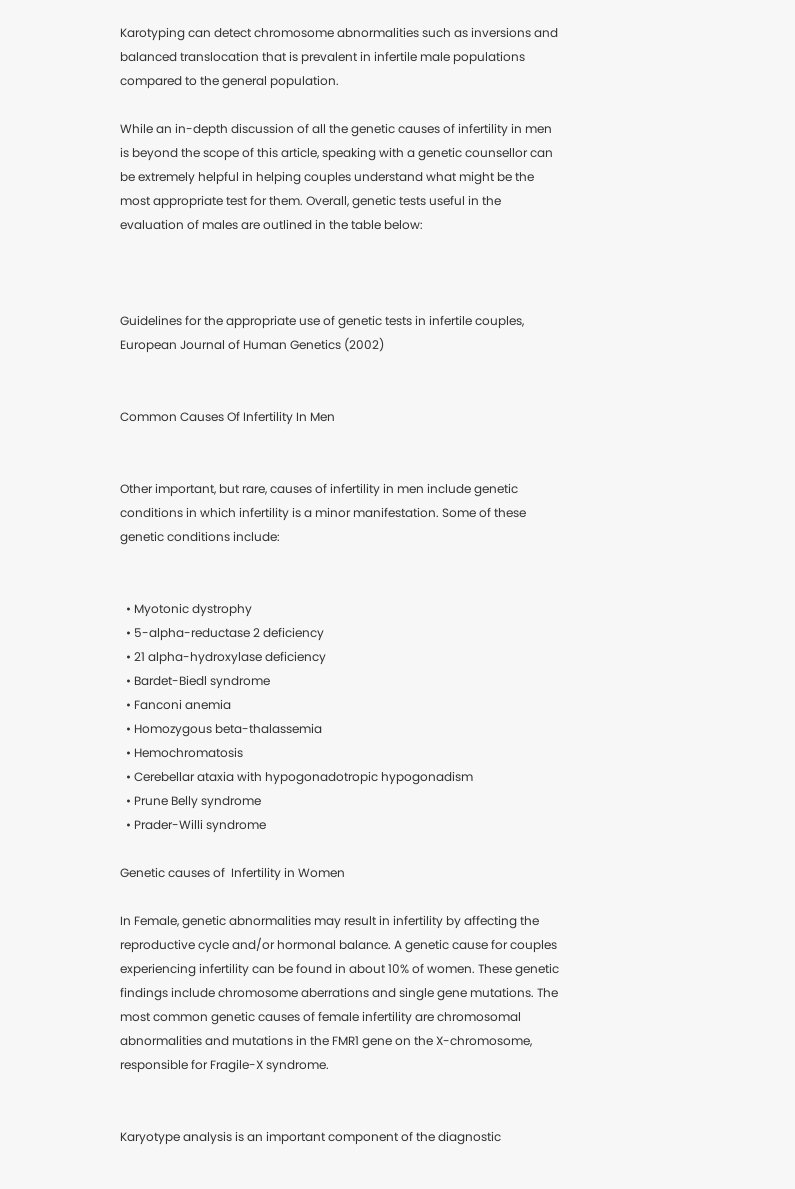Karotyping can detect chromosome abnormalities such as inversions and balanced translocation that is prevalent in infertile male populations compared to the general population.

While an in-depth discussion of all the genetic causes of infertility in men is beyond the scope of this article, speaking with a genetic counsellor can be extremely helpful in helping couples understand what might be the most appropriate test for them. Overall, genetic tests useful in the evaluation of males are outlined in the table below:



Guidelines for the appropriate use of genetic tests in infertile couples, European Journal of Human Genetics (2002)


Common Causes Of Infertility In Men


Other important, but rare, causes of infertility in men include genetic conditions in which infertility is a minor manifestation. Some of these genetic conditions include:


  • Myotonic dystrophy
  • 5-alpha-reductase 2 deficiency
  • 21 alpha-hydroxylase deficiency
  • Bardet-Biedl syndrome
  • Fanconi anemia
  • Homozygous beta-thalassemia
  • Hemochromatosis
  • Cerebellar ataxia with hypogonadotropic hypogonadism
  • Prune Belly syndrome
  • Prader-Willi syndrome

Genetic causes of  Infertility in Women

In Female, genetic abnormalities may result in infertility by affecting the reproductive cycle and/or hormonal balance. A genetic cause for couples experiencing infertility can be found in about 10% of women. These genetic findings include chromosome aberrations and single gene mutations. The most common genetic causes of female infertility are chromosomal abnormalities and mutations in the FMR1 gene on the X-chromosome, responsible for Fragile-X syndrome.


Karyotype analysis is an important component of the diagnostic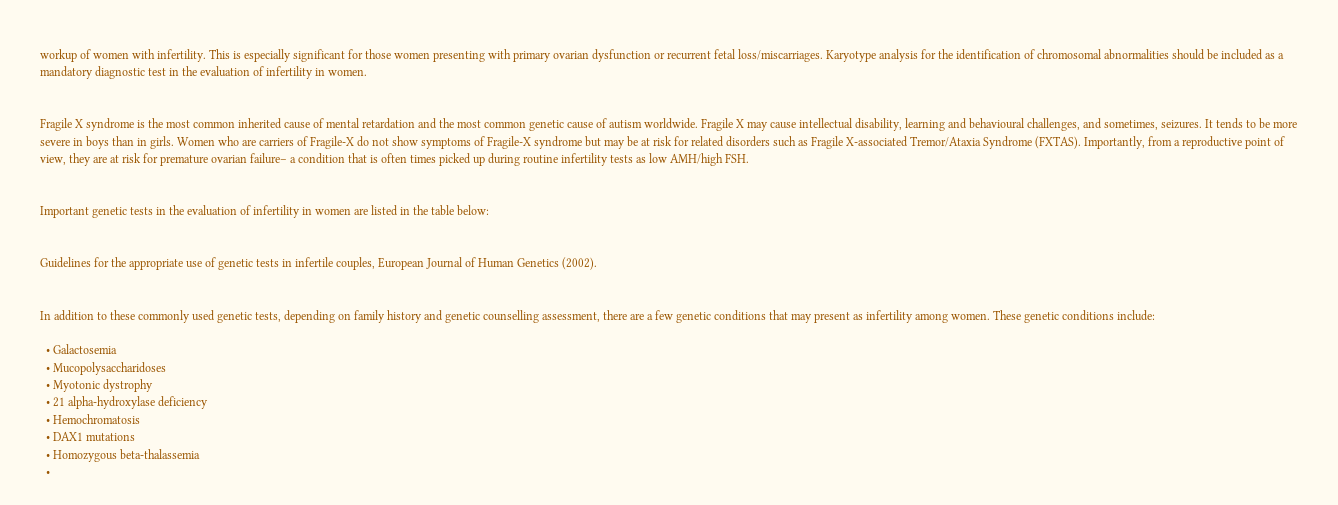workup of women with infertility. This is especially significant for those women presenting with primary ovarian dysfunction or recurrent fetal loss/miscarriages. Karyotype analysis for the identification of chromosomal abnormalities should be included as a mandatory diagnostic test in the evaluation of infertility in women.


Fragile X syndrome is the most common inherited cause of mental retardation and the most common genetic cause of autism worldwide. Fragile X may cause intellectual disability, learning and behavioural challenges, and sometimes, seizures. It tends to be more severe in boys than in girls. Women who are carriers of Fragile-X do not show symptoms of Fragile-X syndrome but may be at risk for related disorders such as Fragile X-associated Tremor/Ataxia Syndrome (FXTAS). Importantly, from a reproductive point of view, they are at risk for premature ovarian failure– a condition that is often times picked up during routine infertility tests as low AMH/high FSH.


Important genetic tests in the evaluation of infertility in women are listed in the table below:


Guidelines for the appropriate use of genetic tests in infertile couples, European Journal of Human Genetics (2002).


In addition to these commonly used genetic tests, depending on family history and genetic counselling assessment, there are a few genetic conditions that may present as infertility among women. These genetic conditions include:

  • Galactosemia
  • Mucopolysaccharidoses
  • Myotonic dystrophy
  • 21 alpha-hydroxylase deficiency
  • Hemochromatosis
  • DAX1 mutations
  • Homozygous beta-thalassemia
  •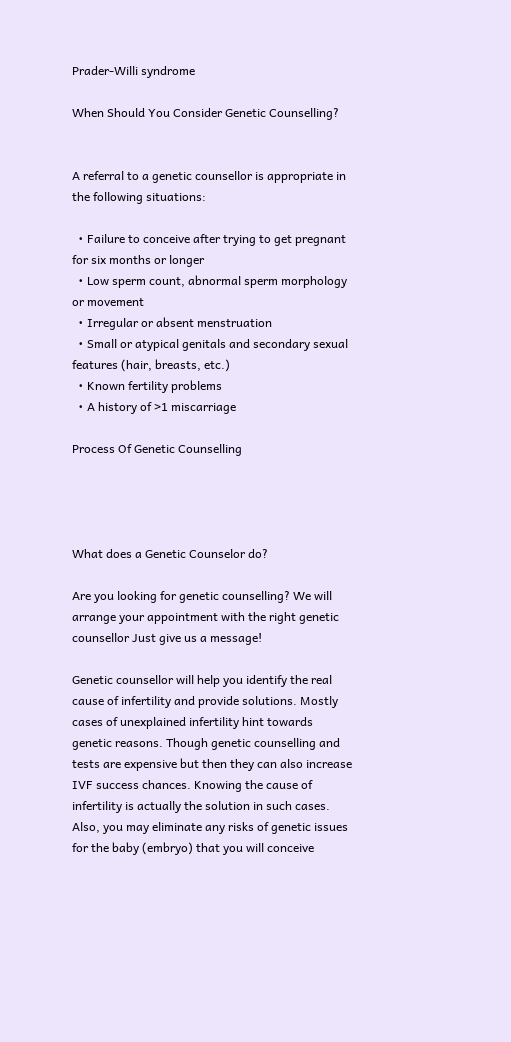Prader-Willi syndrome

When Should You Consider Genetic Counselling?


A referral to a genetic counsellor is appropriate in the following situations:

  • Failure to conceive after trying to get pregnant for six months or longer
  • Low sperm count, abnormal sperm morphology or movement
  • Irregular or absent menstruation
  • Small or atypical genitals and secondary sexual features (hair, breasts, etc.)
  • Known fertility problems
  • A history of >1 miscarriage

Process Of Genetic Counselling




What does a Genetic Counselor do?

Are you looking for genetic counselling? We will arrange your appointment with the right genetic counsellor Just give us a message!

Genetic counsellor will help you identify the real cause of infertility and provide solutions. Mostly cases of unexplained infertility hint towards genetic reasons. Though genetic counselling and tests are expensive but then they can also increase IVF success chances. Knowing the cause of infertility is actually the solution in such cases. Also, you may eliminate any risks of genetic issues for the baby (embryo) that you will conceive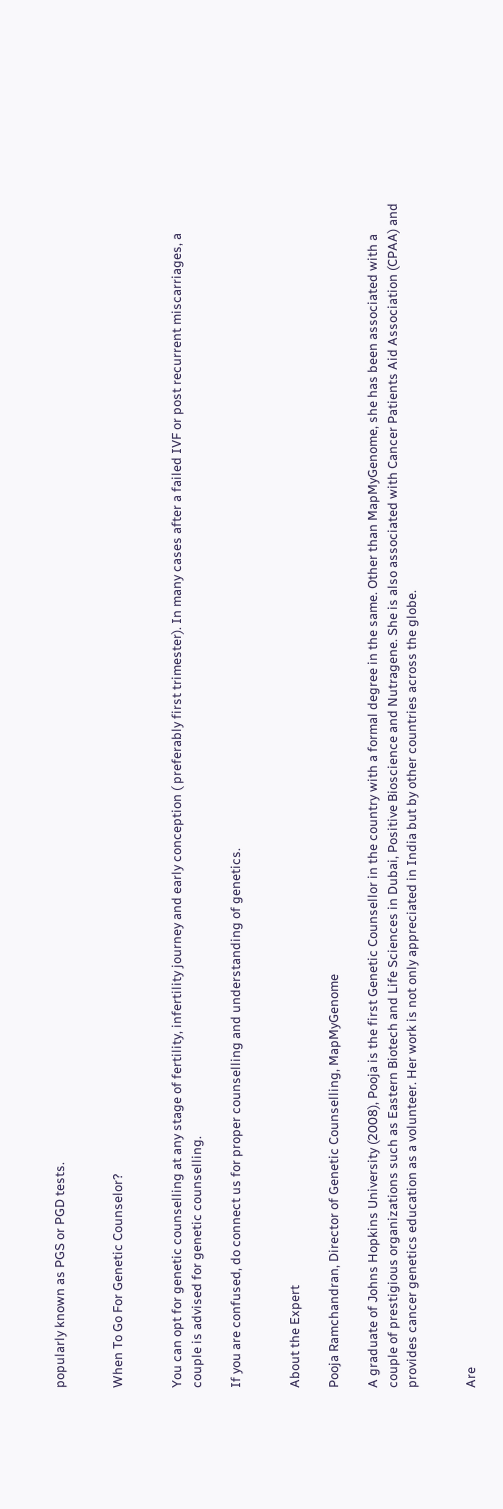popularly known as PGS or PGD tests.


When To Go For Genetic Counselor?


You can opt for genetic counselling at any stage of fertility, infertility journey and early conception ( preferably first trimester). In many cases after a failed IVF or post recurrent miscarriages, a couple is advised for genetic counselling.

If you are confused, do connect us for proper counselling and understanding of genetics.


About the Expert

Pooja Ramchandran, Director of Genetic Counselling, MapMyGenome

A graduate of Johns Hopkins University (2008), Pooja is the first Genetic Counsellor in the country with a formal degree in the same. Other than MapMyGenome, she has been associated with a couple of prestigious organizations such as Eastern Biotech and Life Sciences in Dubai, Positive Bioscience and Nutragene. She is also associated with Cancer Patients Aid Association (CPAA) and provides cancer genetics education as a volunteer. Her work is not only appreciated in India but by other countries across the globe.


Are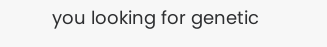you looking for genetic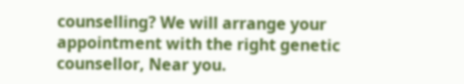counselling? We will arrange your appointment with the right genetic counsellor, Near you.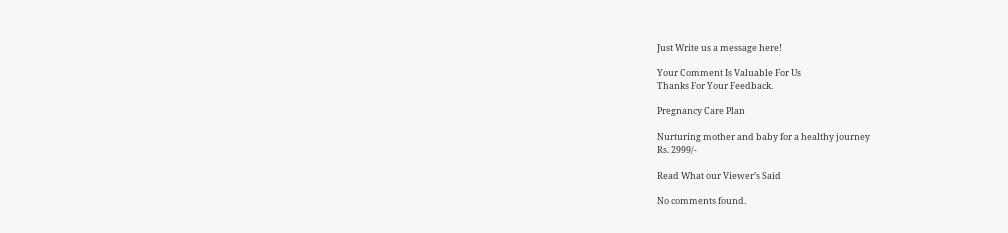Just Write us a message here!

Your Comment Is Valuable For Us
Thanks For Your Feedback.

Pregnancy Care Plan

Nurturing mother and baby for a healthy journey
Rs. 2999/-

Read What our Viewer’s Said

No comments found.